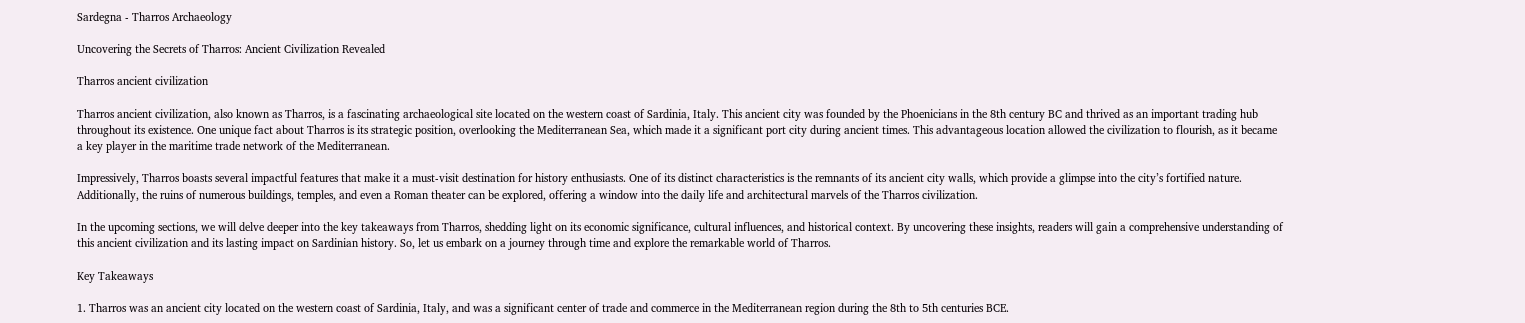Sardegna - Tharros Archaeology

Uncovering the Secrets of Tharros: Ancient Civilization Revealed

Tharros ancient civilization

Tharros ancient civilization, also known as Tharros, is a fascinating archaeological site located on the western coast of Sardinia, Italy. This ancient city was founded by the Phoenicians in the 8th century BC and thrived as an important trading hub throughout its existence. One unique fact about Tharros is its strategic position, overlooking the Mediterranean Sea, which made it a significant port city during ancient times. This advantageous location allowed the civilization to flourish, as it became a key player in the maritime trade network of the Mediterranean.

Impressively, Tharros boasts several impactful features that make it a must-visit destination for history enthusiasts. One of its distinct characteristics is the remnants of its ancient city walls, which provide a glimpse into the city’s fortified nature. Additionally, the ruins of numerous buildings, temples, and even a Roman theater can be explored, offering a window into the daily life and architectural marvels of the Tharros civilization.

In the upcoming sections, we will delve deeper into the key takeaways from Tharros, shedding light on its economic significance, cultural influences, and historical context. By uncovering these insights, readers will gain a comprehensive understanding of this ancient civilization and its lasting impact on Sardinian history. So, let us embark on a journey through time and explore the remarkable world of Tharros.

Key Takeaways

1. Tharros was an ancient city located on the western coast of Sardinia, Italy, and was a significant center of trade and commerce in the Mediterranean region during the 8th to 5th centuries BCE.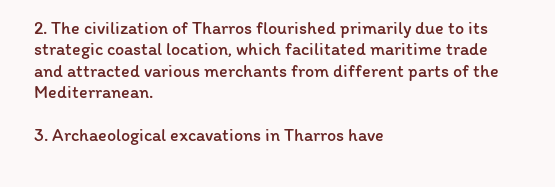2. The civilization of Tharros flourished primarily due to its strategic coastal location, which facilitated maritime trade and attracted various merchants from different parts of the Mediterranean.

3. Archaeological excavations in Tharros have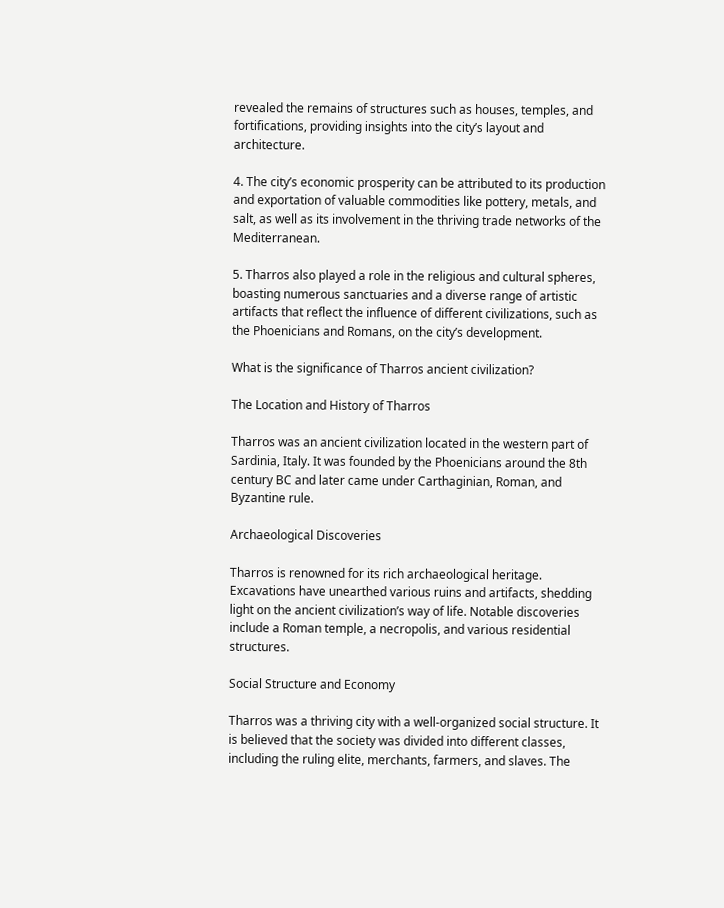revealed the remains of structures such as houses, temples, and fortifications, providing insights into the city’s layout and architecture.

4. The city’s economic prosperity can be attributed to its production and exportation of valuable commodities like pottery, metals, and salt, as well as its involvement in the thriving trade networks of the Mediterranean.

5. Tharros also played a role in the religious and cultural spheres, boasting numerous sanctuaries and a diverse range of artistic artifacts that reflect the influence of different civilizations, such as the Phoenicians and Romans, on the city’s development.

What is the significance of Tharros ancient civilization?

The Location and History of Tharros

Tharros was an ancient civilization located in the western part of Sardinia, Italy. It was founded by the Phoenicians around the 8th century BC and later came under Carthaginian, Roman, and Byzantine rule.

Archaeological Discoveries

Tharros is renowned for its rich archaeological heritage. Excavations have unearthed various ruins and artifacts, shedding light on the ancient civilization’s way of life. Notable discoveries include a Roman temple, a necropolis, and various residential structures.

Social Structure and Economy

Tharros was a thriving city with a well-organized social structure. It is believed that the society was divided into different classes, including the ruling elite, merchants, farmers, and slaves. The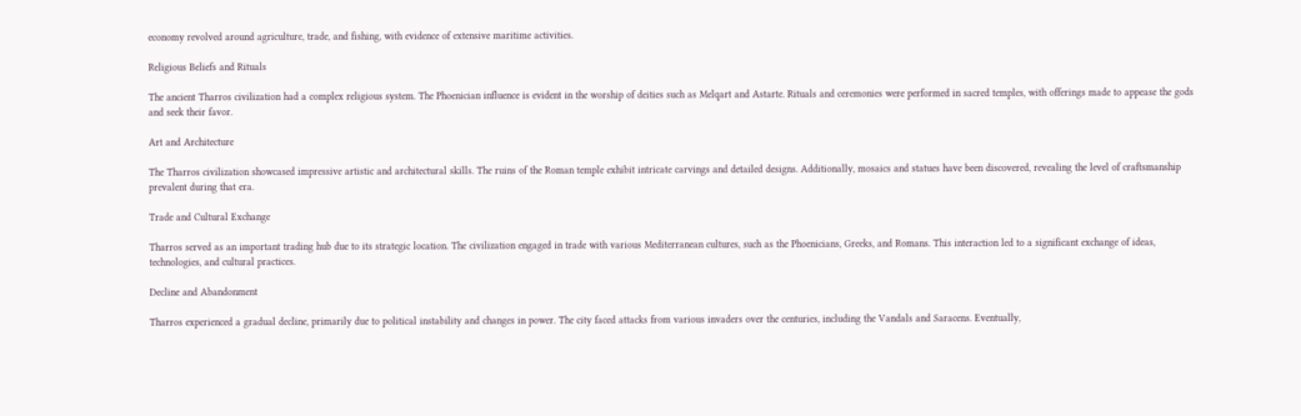economy revolved around agriculture, trade, and fishing, with evidence of extensive maritime activities.

Religious Beliefs and Rituals

The ancient Tharros civilization had a complex religious system. The Phoenician influence is evident in the worship of deities such as Melqart and Astarte. Rituals and ceremonies were performed in sacred temples, with offerings made to appease the gods and seek their favor.

Art and Architecture

The Tharros civilization showcased impressive artistic and architectural skills. The ruins of the Roman temple exhibit intricate carvings and detailed designs. Additionally, mosaics and statues have been discovered, revealing the level of craftsmanship prevalent during that era.

Trade and Cultural Exchange

Tharros served as an important trading hub due to its strategic location. The civilization engaged in trade with various Mediterranean cultures, such as the Phoenicians, Greeks, and Romans. This interaction led to a significant exchange of ideas, technologies, and cultural practices.

Decline and Abandonment

Tharros experienced a gradual decline, primarily due to political instability and changes in power. The city faced attacks from various invaders over the centuries, including the Vandals and Saracens. Eventually,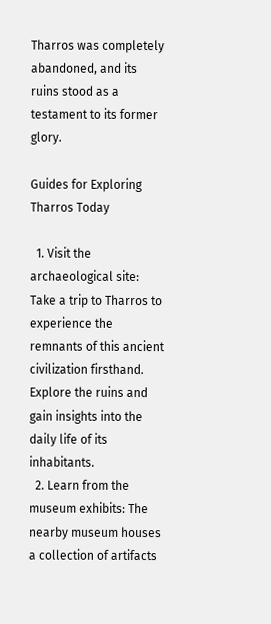Tharros was completely abandoned, and its ruins stood as a testament to its former glory.

Guides for Exploring Tharros Today

  1. Visit the archaeological site: Take a trip to Tharros to experience the remnants of this ancient civilization firsthand. Explore the ruins and gain insights into the daily life of its inhabitants.
  2. Learn from the museum exhibits: The nearby museum houses a collection of artifacts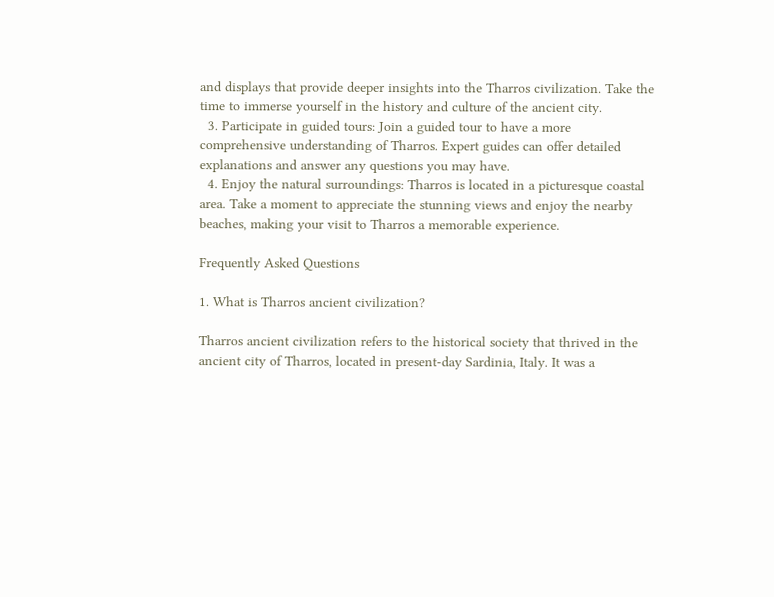and displays that provide deeper insights into the Tharros civilization. Take the time to immerse yourself in the history and culture of the ancient city.
  3. Participate in guided tours: Join a guided tour to have a more comprehensive understanding of Tharros. Expert guides can offer detailed explanations and answer any questions you may have.
  4. Enjoy the natural surroundings: Tharros is located in a picturesque coastal area. Take a moment to appreciate the stunning views and enjoy the nearby beaches, making your visit to Tharros a memorable experience.

Frequently Asked Questions

1. What is Tharros ancient civilization?

Tharros ancient civilization refers to the historical society that thrived in the ancient city of Tharros, located in present-day Sardinia, Italy. It was a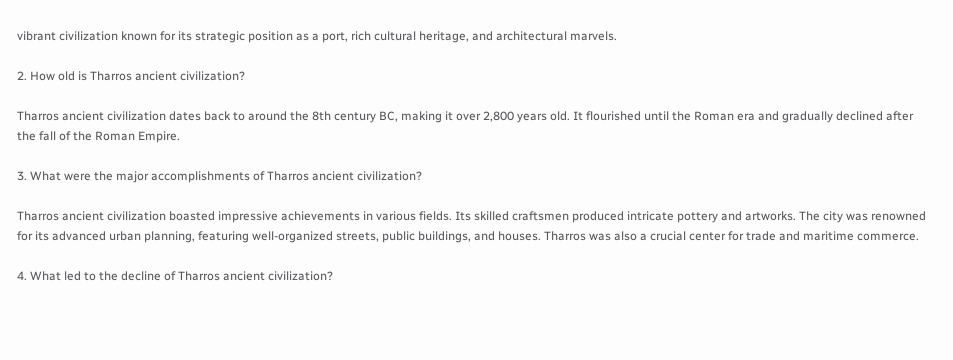vibrant civilization known for its strategic position as a port, rich cultural heritage, and architectural marvels.

2. How old is Tharros ancient civilization?

Tharros ancient civilization dates back to around the 8th century BC, making it over 2,800 years old. It flourished until the Roman era and gradually declined after the fall of the Roman Empire.

3. What were the major accomplishments of Tharros ancient civilization?

Tharros ancient civilization boasted impressive achievements in various fields. Its skilled craftsmen produced intricate pottery and artworks. The city was renowned for its advanced urban planning, featuring well-organized streets, public buildings, and houses. Tharros was also a crucial center for trade and maritime commerce.

4. What led to the decline of Tharros ancient civilization?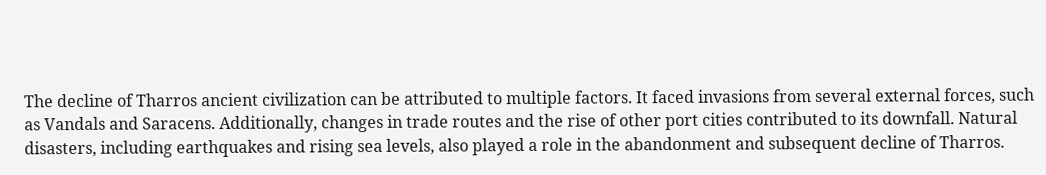The decline of Tharros ancient civilization can be attributed to multiple factors. It faced invasions from several external forces, such as Vandals and Saracens. Additionally, changes in trade routes and the rise of other port cities contributed to its downfall. Natural disasters, including earthquakes and rising sea levels, also played a role in the abandonment and subsequent decline of Tharros.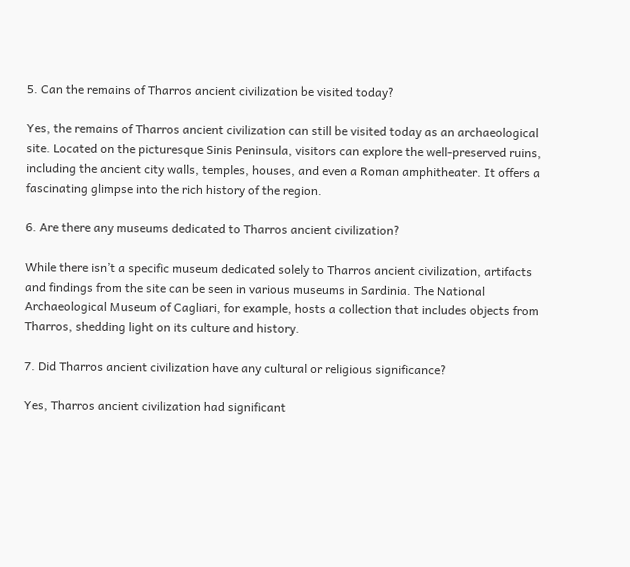5. Can the remains of Tharros ancient civilization be visited today?

Yes, the remains of Tharros ancient civilization can still be visited today as an archaeological site. Located on the picturesque Sinis Peninsula, visitors can explore the well-preserved ruins, including the ancient city walls, temples, houses, and even a Roman amphitheater. It offers a fascinating glimpse into the rich history of the region.

6. Are there any museums dedicated to Tharros ancient civilization?

While there isn’t a specific museum dedicated solely to Tharros ancient civilization, artifacts and findings from the site can be seen in various museums in Sardinia. The National Archaeological Museum of Cagliari, for example, hosts a collection that includes objects from Tharros, shedding light on its culture and history.

7. Did Tharros ancient civilization have any cultural or religious significance?

Yes, Tharros ancient civilization had significant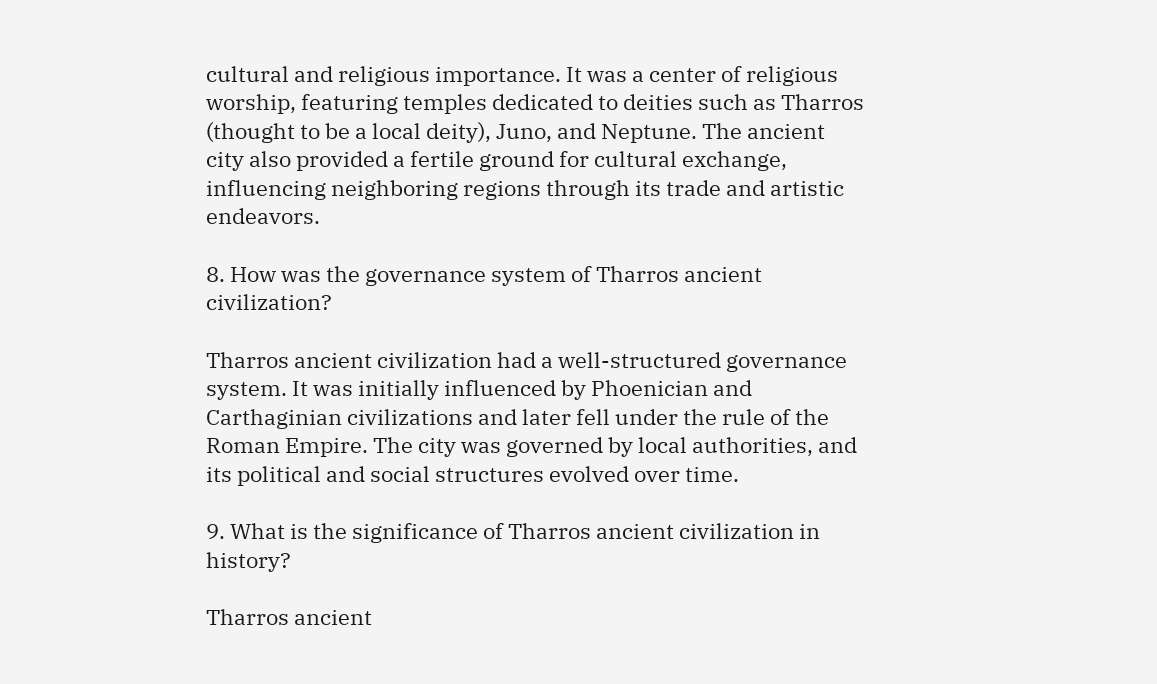cultural and religious importance. It was a center of religious worship, featuring temples dedicated to deities such as Tharros (thought to be a local deity), Juno, and Neptune. The ancient city also provided a fertile ground for cultural exchange, influencing neighboring regions through its trade and artistic endeavors.

8. How was the governance system of Tharros ancient civilization?

Tharros ancient civilization had a well-structured governance system. It was initially influenced by Phoenician and Carthaginian civilizations and later fell under the rule of the Roman Empire. The city was governed by local authorities, and its political and social structures evolved over time.

9. What is the significance of Tharros ancient civilization in history?

Tharros ancient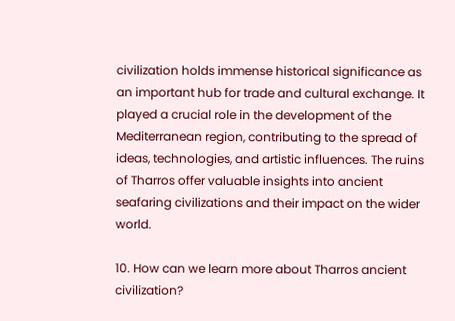civilization holds immense historical significance as an important hub for trade and cultural exchange. It played a crucial role in the development of the Mediterranean region, contributing to the spread of ideas, technologies, and artistic influences. The ruins of Tharros offer valuable insights into ancient seafaring civilizations and their impact on the wider world.

10. How can we learn more about Tharros ancient civilization?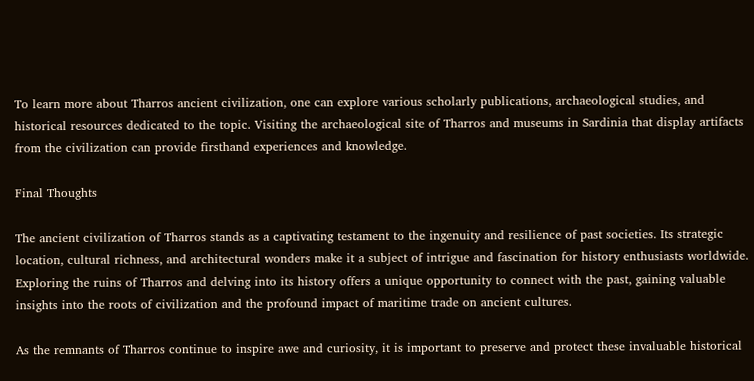To learn more about Tharros ancient civilization, one can explore various scholarly publications, archaeological studies, and historical resources dedicated to the topic. Visiting the archaeological site of Tharros and museums in Sardinia that display artifacts from the civilization can provide firsthand experiences and knowledge.

Final Thoughts

The ancient civilization of Tharros stands as a captivating testament to the ingenuity and resilience of past societies. Its strategic location, cultural richness, and architectural wonders make it a subject of intrigue and fascination for history enthusiasts worldwide. Exploring the ruins of Tharros and delving into its history offers a unique opportunity to connect with the past, gaining valuable insights into the roots of civilization and the profound impact of maritime trade on ancient cultures.

As the remnants of Tharros continue to inspire awe and curiosity, it is important to preserve and protect these invaluable historical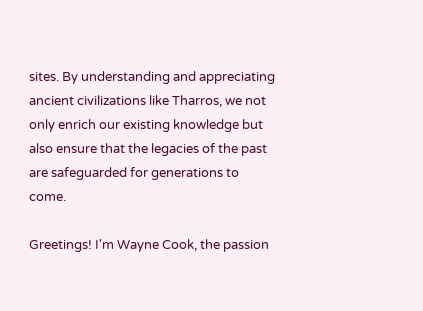sites. By understanding and appreciating ancient civilizations like Tharros, we not only enrich our existing knowledge but also ensure that the legacies of the past are safeguarded for generations to come.

Greetings! I'm Wayne Cook, the passion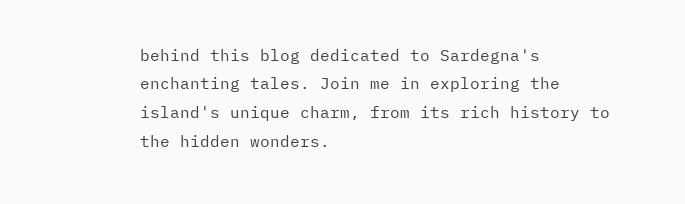behind this blog dedicated to Sardegna's enchanting tales. Join me in exploring the island's unique charm, from its rich history to the hidden wonders.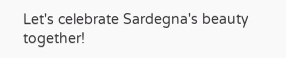Let's celebrate Sardegna's beauty together!